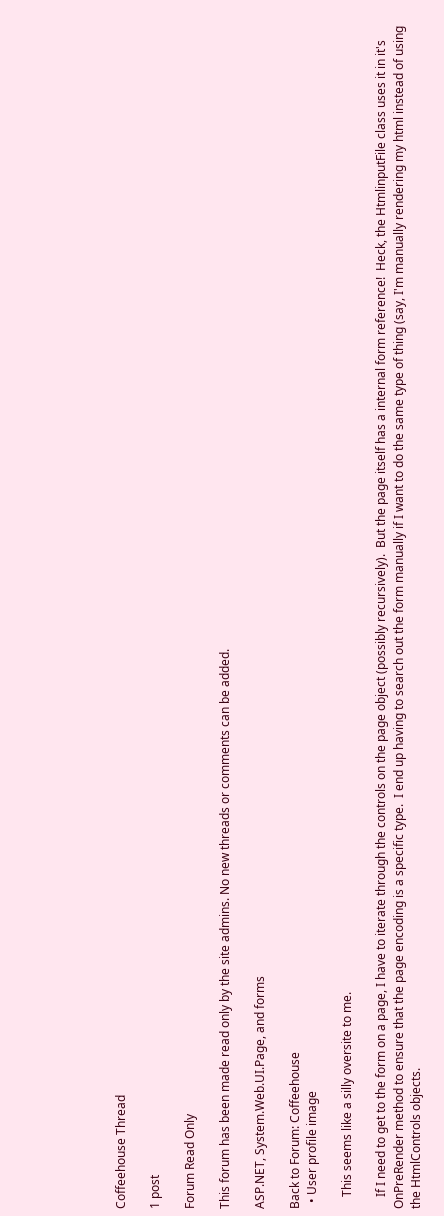Coffeehouse Thread

1 post

Forum Read Only

This forum has been made read only by the site admins. No new threads or comments can be added.

ASP.NET, System.Web.UI.Page, and forms

Back to Forum: Coffeehouse
  • User profile image

    This seems like a silly oversite to me.

    If I need to get to the form on a page, I have to iterate through the controls on the page object (possibly recursively).  But the page itself has a internal form reference!  Heck, the HtmlinputFile class uses it in it's OnPreRender method to ensure that the page encoding is a specific type.  I end up having to search out the form manually if I want to do the same type of thing (say, I'm manually rendering my html instead of using the HtmlControls objects.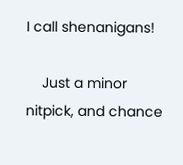I call shenanigans!

    Just a minor nitpick, and chance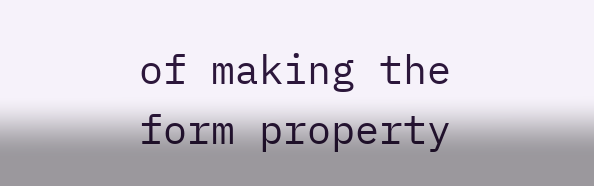of making the form property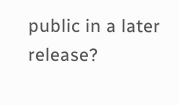public in a later release?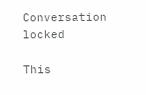Conversation locked

This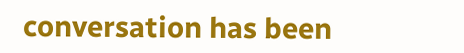conversation has been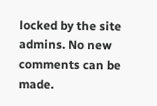locked by the site admins. No new comments can be made.